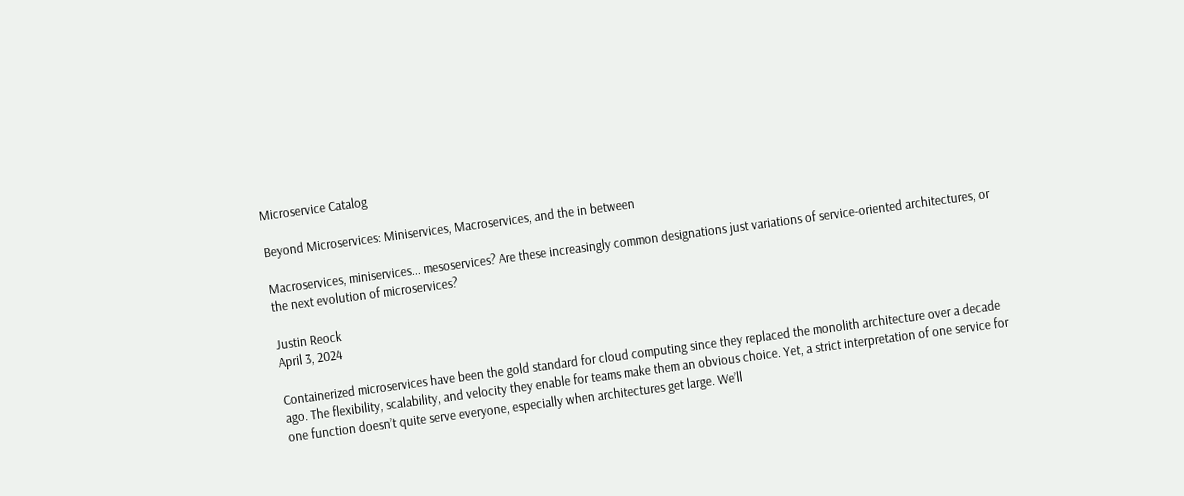Microservice Catalog

Beyond Microservices: Miniservices, Macroservices, and the in between

Macroservices, miniservices... mesoservices? Are these increasingly common designations just variations of service-oriented architectures, or the next evolution of microservices?

Justin Reock
April 3, 2024

Containerized microservices have been the gold standard for cloud computing since they replaced the monolith architecture over a decade ago. The flexibility, scalability, and velocity they enable for teams make them an obvious choice. Yet, a strict interpretation of one service for one function doesn’t quite serve everyone, especially when architectures get large. We’ll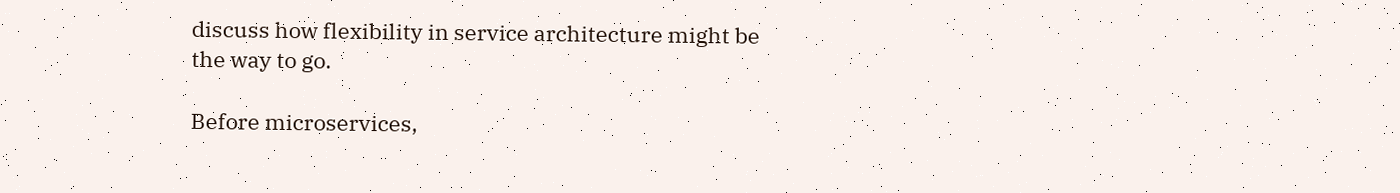discuss how flexibility in service architecture might be the way to go.

Before microservices,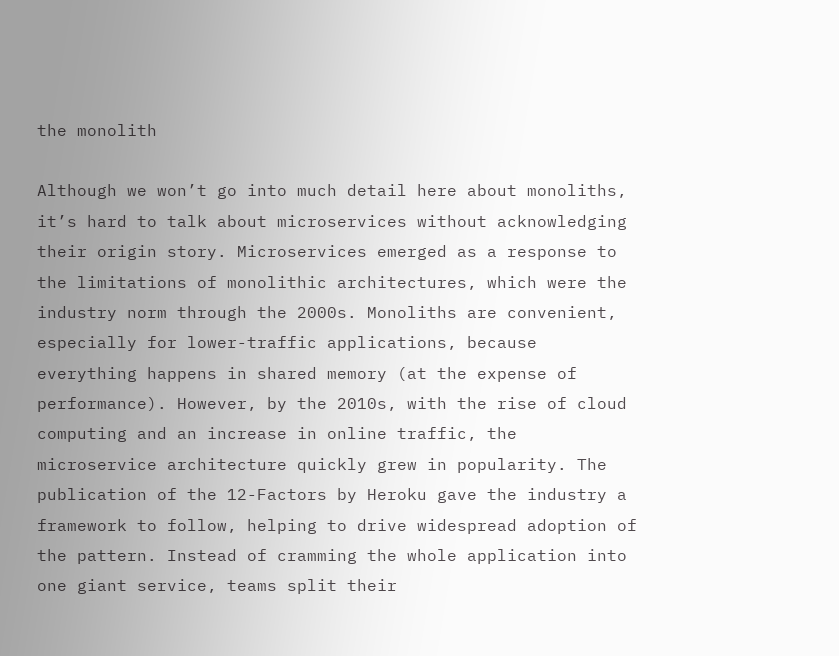the monolith

Although we won’t go into much detail here about monoliths, it’s hard to talk about microservices without acknowledging their origin story. Microservices emerged as a response to the limitations of monolithic architectures, which were the industry norm through the 2000s. Monoliths are convenient, especially for lower-traffic applications, because everything happens in shared memory (at the expense of performance). However, by the 2010s, with the rise of cloud computing and an increase in online traffic, the microservice architecture quickly grew in popularity. The publication of the 12-Factors by Heroku gave the industry a framework to follow, helping to drive widespread adoption of the pattern. Instead of cramming the whole application into one giant service, teams split their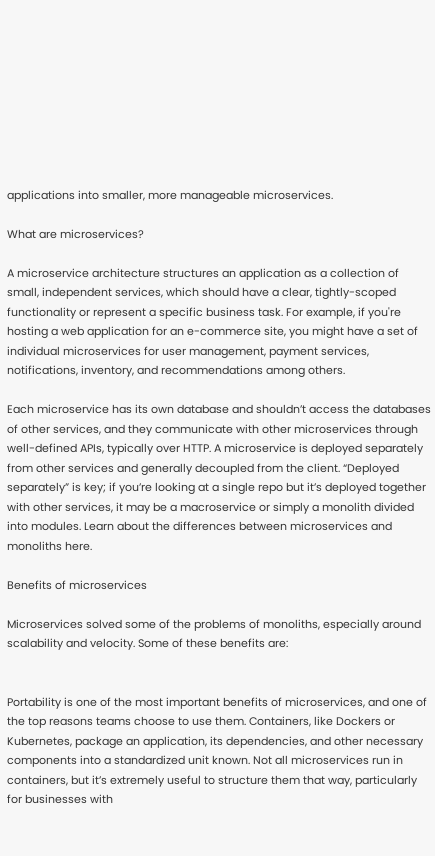applications into smaller, more manageable microservices.

What are microservices?

A microservice architecture structures an application as a collection of small, independent services, which should have a clear, tightly-scoped functionality or represent a specific business task. For example, if you're hosting a web application for an e-commerce site, you might have a set of individual microservices for user management, payment services, notifications, inventory, and recommendations among others.

Each microservice has its own database and shouldn’t access the databases of other services, and they communicate with other microservices through well-defined APIs, typically over HTTP. A microservice is deployed separately from other services and generally decoupled from the client. “Deployed separately” is key; if you’re looking at a single repo but it’s deployed together with other services, it may be a macroservice or simply a monolith divided into modules. Learn about the differences between microservices and monoliths here.

Benefits of microservices

Microservices solved some of the problems of monoliths, especially around scalability and velocity. Some of these benefits are:


Portability is one of the most important benefits of microservices, and one of the top reasons teams choose to use them. Containers, like Dockers or Kubernetes, package an application, its dependencies, and other necessary components into a standardized unit known. Not all microservices run in containers, but it’s extremely useful to structure them that way, particularly for businesses with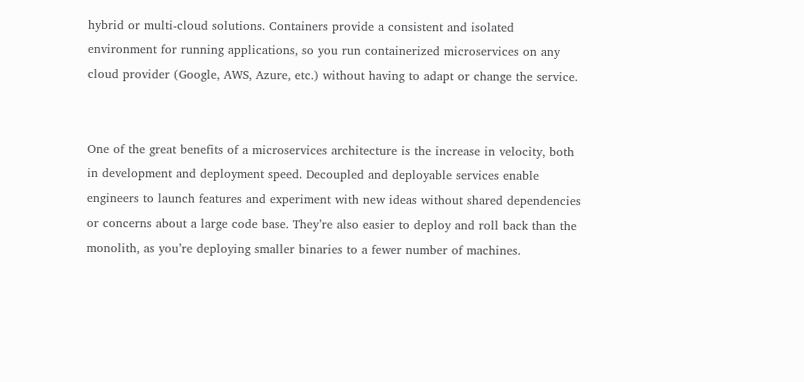hybrid or multi-cloud solutions. Containers provide a consistent and isolated environment for running applications, so you run containerized microservices on any cloud provider (Google, AWS, Azure, etc.) without having to adapt or change the service.


One of the great benefits of a microservices architecture is the increase in velocity, both in development and deployment speed. Decoupled and deployable services enable engineers to launch features and experiment with new ideas without shared dependencies or concerns about a large code base. They’re also easier to deploy and roll back than the monolith, as you’re deploying smaller binaries to a fewer number of machines.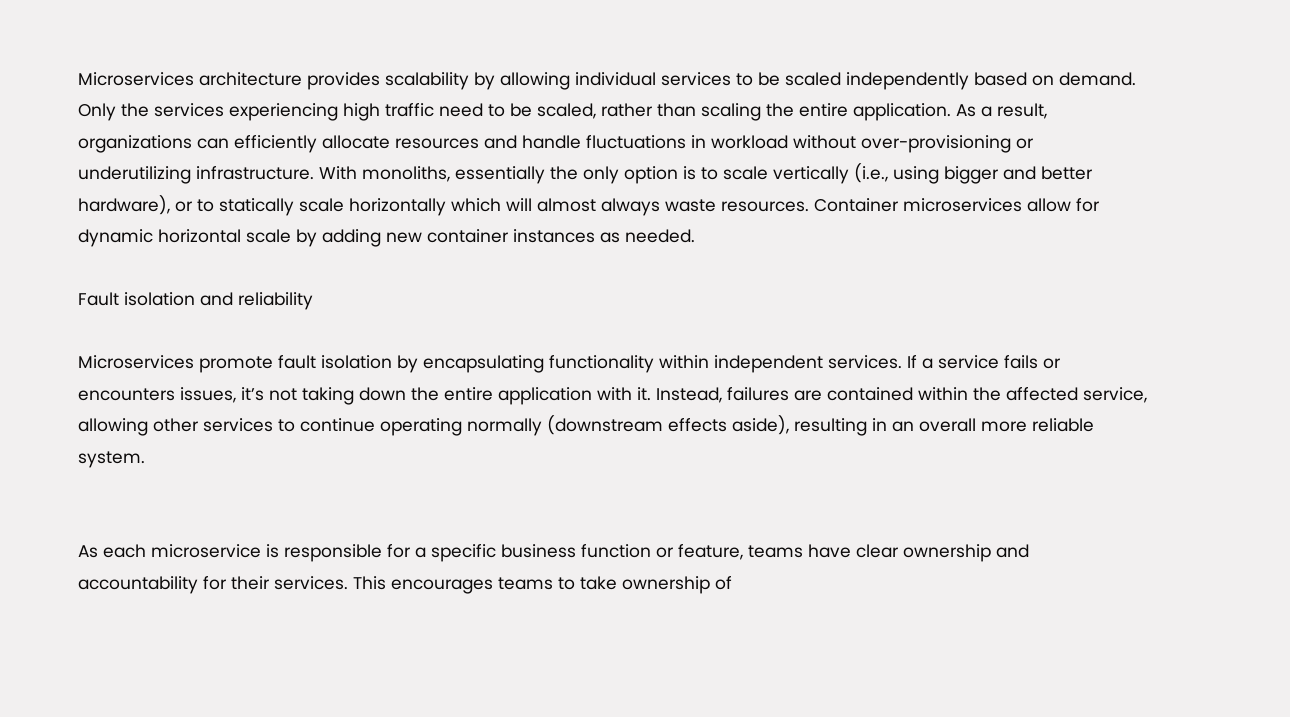Microservices architecture provides scalability by allowing individual services to be scaled independently based on demand. Only the services experiencing high traffic need to be scaled, rather than scaling the entire application. As a result, organizations can efficiently allocate resources and handle fluctuations in workload without over-provisioning or underutilizing infrastructure. With monoliths, essentially the only option is to scale vertically (i.e., using bigger and better hardware), or to statically scale horizontally which will almost always waste resources. Container microservices allow for dynamic horizontal scale by adding new container instances as needed.

Fault isolation and reliability

Microservices promote fault isolation by encapsulating functionality within independent services. If a service fails or encounters issues, it’s not taking down the entire application with it. Instead, failures are contained within the affected service, allowing other services to continue operating normally (downstream effects aside), resulting in an overall more reliable system.


As each microservice is responsible for a specific business function or feature, teams have clear ownership and accountability for their services. This encourages teams to take ownership of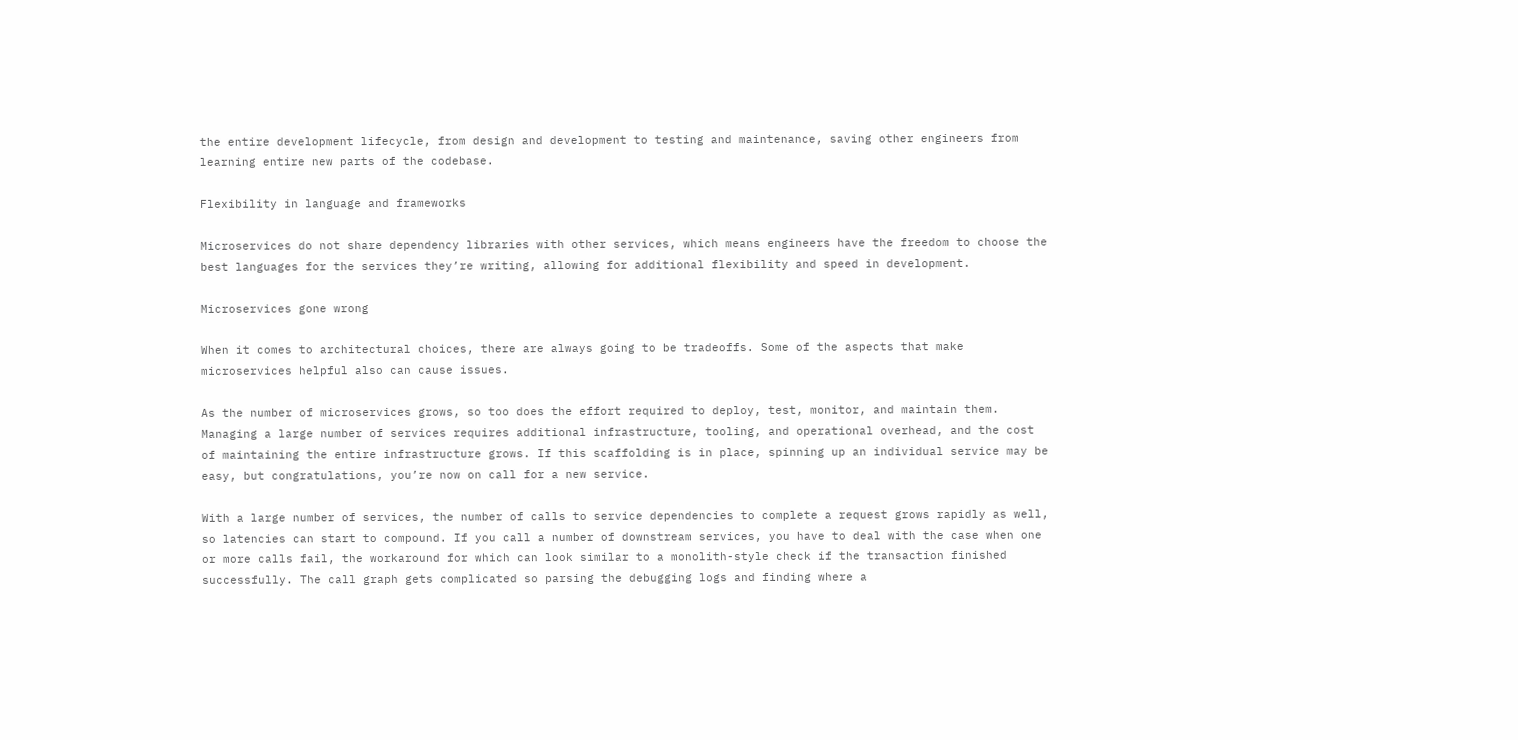the entire development lifecycle, from design and development to testing and maintenance, saving other engineers from learning entire new parts of the codebase.

Flexibility in language and frameworks

Microservices do not share dependency libraries with other services, which means engineers have the freedom to choose the best languages for the services they’re writing, allowing for additional flexibility and speed in development.

Microservices gone wrong

When it comes to architectural choices, there are always going to be tradeoffs. Some of the aspects that make microservices helpful also can cause issues.

As the number of microservices grows, so too does the effort required to deploy, test, monitor, and maintain them. Managing a large number of services requires additional infrastructure, tooling, and operational overhead, and the cost of maintaining the entire infrastructure grows. If this scaffolding is in place, spinning up an individual service may be easy, but congratulations, you’re now on call for a new service.

With a large number of services, the number of calls to service dependencies to complete a request grows rapidly as well, so latencies can start to compound. If you call a number of downstream services, you have to deal with the case when one or more calls fail, the workaround for which can look similar to a monolith-style check if the transaction finished successfully. The call graph gets complicated so parsing the debugging logs and finding where a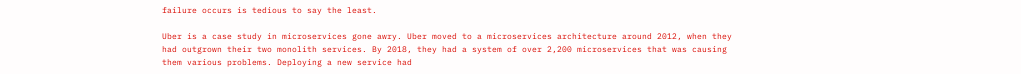failure occurs is tedious to say the least.

Uber is a case study in microservices gone awry. Uber moved to a microservices architecture around 2012, when they had outgrown their two monolith services. By 2018, they had a system of over 2,200 microservices that was causing them various problems. Deploying a new service had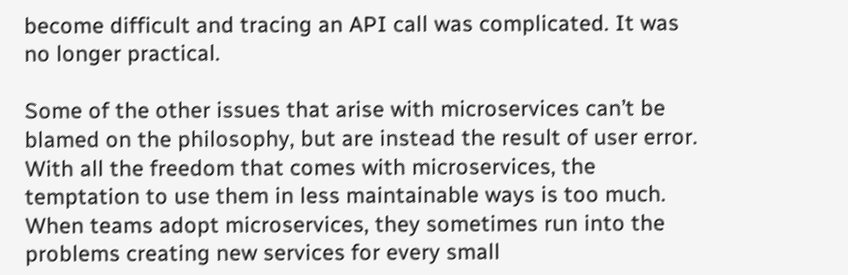become difficult and tracing an API call was complicated. It was no longer practical.

Some of the other issues that arise with microservices can’t be blamed on the philosophy, but are instead the result of user error. With all the freedom that comes with microservices, the temptation to use them in less maintainable ways is too much. When teams adopt microservices, they sometimes run into the problems creating new services for every small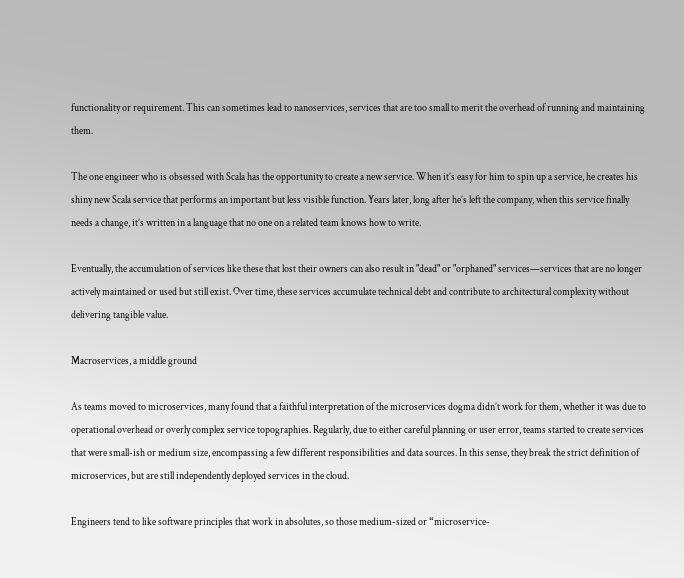functionality or requirement. This can sometimes lead to nanoservices, services that are too small to merit the overhead of running and maintaining them.

The one engineer who is obsessed with Scala has the opportunity to create a new service. When it’s easy for him to spin up a service, he creates his shiny new Scala service that performs an important but less visible function. Years later, long after he’s left the company, when this service finally needs a change, it’s written in a language that no one on a related team knows how to write.

Eventually, the accumulation of services like these that lost their owners can also result in "dead" or "orphaned" services—services that are no longer actively maintained or used but still exist. Over time, these services accumulate technical debt and contribute to architectural complexity without delivering tangible value.

Macroservices, a middle ground

As teams moved to microservices, many found that a faithful interpretation of the microservices dogma didn’t work for them, whether it was due to operational overhead or overly complex service topographies. Regularly, due to either careful planning or user error, teams started to create services that were small-ish or medium size, encompassing a few different responsibilities and data sources. In this sense, they break the strict definition of microservices, but are still independently deployed services in the cloud.

Engineers tend to like software principles that work in absolutes, so those medium-sized or “microservice-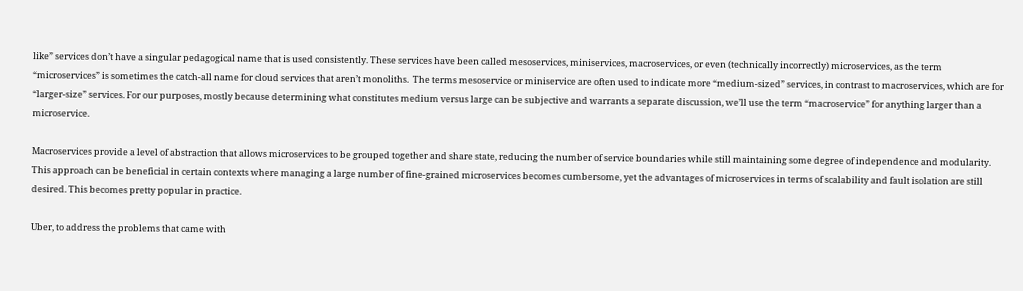like” services don’t have a singular pedagogical name that is used consistently. These services have been called mesoservices, miniservices, macroservices, or even (technically incorrectly) microservices, as the term “microservices” is sometimes the catch-all name for cloud services that aren’t monoliths.  The terms mesoservice or miniservice are often used to indicate more “medium-sized” services, in contrast to macroservices, which are for “larger-size” services. For our purposes, mostly because determining what constitutes medium versus large can be subjective and warrants a separate discussion, we’ll use the term “macroservice” for anything larger than a microservice.

Macroservices provide a level of abstraction that allows microservices to be grouped together and share state, reducing the number of service boundaries while still maintaining some degree of independence and modularity. This approach can be beneficial in certain contexts where managing a large number of fine-grained microservices becomes cumbersome, yet the advantages of microservices in terms of scalability and fault isolation are still desired. This becomes pretty popular in practice.

Uber, to address the problems that came with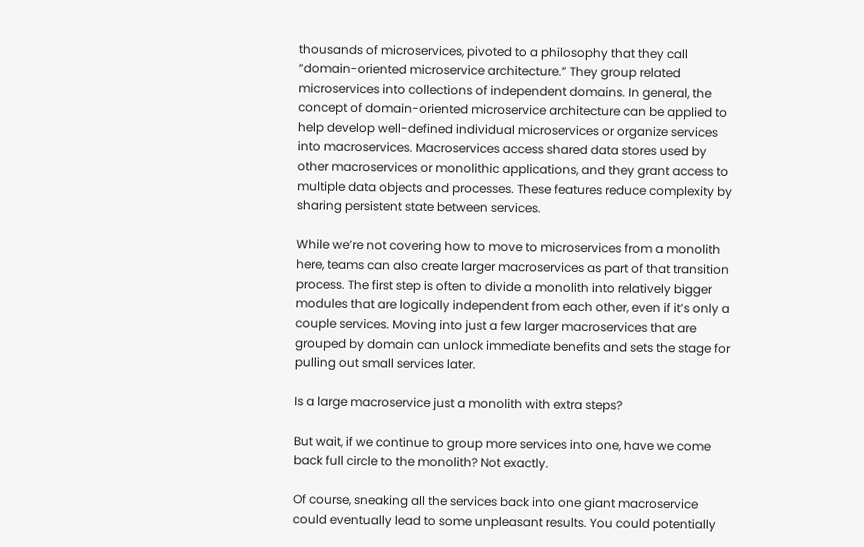thousands of microservices, pivoted to a philosophy that they call “domain-oriented microservice architecture.” They group related microservices into collections of independent domains. In general, the concept of domain-oriented microservice architecture can be applied to help develop well-defined individual microservices or organize services into macroservices. Macroservices access shared data stores used by other macroservices or monolithic applications, and they grant access to multiple data objects and processes. These features reduce complexity by sharing persistent state between services.

While we’re not covering how to move to microservices from a monolith here, teams can also create larger macroservices as part of that transition process. The first step is often to divide a monolith into relatively bigger modules that are logically independent from each other, even if it’s only a couple services. Moving into just a few larger macroservices that are grouped by domain can unlock immediate benefits and sets the stage for pulling out small services later.

Is a large macroservice just a monolith with extra steps?

But wait, if we continue to group more services into one, have we come back full circle to the monolith? Not exactly.

Of course, sneaking all the services back into one giant macroservice could eventually lead to some unpleasant results. You could potentially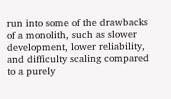run into some of the drawbacks of a monolith, such as slower development, lower reliability, and difficulty scaling compared to a purely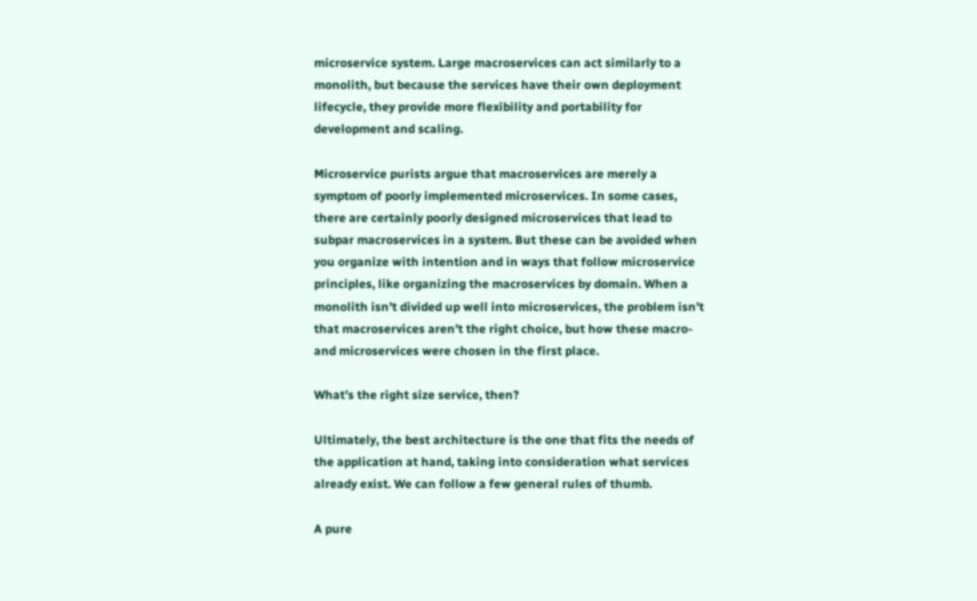microservice system. Large macroservices can act similarly to a monolith, but because the services have their own deployment lifecycle, they provide more flexibility and portability for development and scaling.

Microservice purists argue that macroservices are merely a symptom of poorly implemented microservices. In some cases, there are certainly poorly designed microservices that lead to subpar macroservices in a system. But these can be avoided when you organize with intention and in ways that follow microservice principles, like organizing the macroservices by domain. When a monolith isn’t divided up well into microservices, the problem isn’t that macroservices aren’t the right choice, but how these macro- and microservices were chosen in the first place.

What’s the right size service, then?

Ultimately, the best architecture is the one that fits the needs of the application at hand, taking into consideration what services already exist. We can follow a few general rules of thumb.

A pure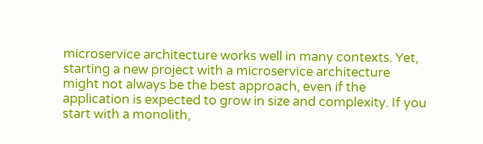microservice architecture works well in many contexts. Yet, starting a new project with a microservice architecture might not always be the best approach, even if the application is expected to grow in size and complexity. If you start with a monolith,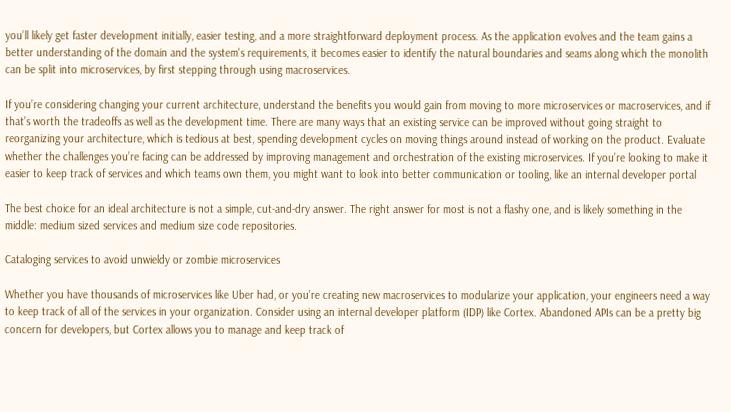you’ll likely get faster development initially, easier testing, and a more straightforward deployment process. As the application evolves and the team gains a better understanding of the domain and the system's requirements, it becomes easier to identify the natural boundaries and seams along which the monolith can be split into microservices, by first stepping through using macroservices.

If you’re considering changing your current architecture, understand the benefits you would gain from moving to more microservices or macroservices, and if that’s worth the tradeoffs as well as the development time. There are many ways that an existing service can be improved without going straight to reorganizing your architecture, which is tedious at best, spending development cycles on moving things around instead of working on the product. Evaluate whether the challenges you’re facing can be addressed by improving management and orchestration of the existing microservices. If you’re looking to make it easier to keep track of services and which teams own them, you might want to look into better communication or tooling, like an internal developer portal

The best choice for an ideal architecture is not a simple, cut-and-dry answer. The right answer for most is not a flashy one, and is likely something in the middle: medium sized services and medium size code repositories.

Cataloging services to avoid unwieldy or zombie microservices

Whether you have thousands of microservices like Uber had, or you’re creating new macroservices to modularize your application, your engineers need a way to keep track of all of the services in your organization. Consider using an internal developer platform (IDP) like Cortex. Abandoned APIs can be a pretty big concern for developers, but Cortex allows you to manage and keep track of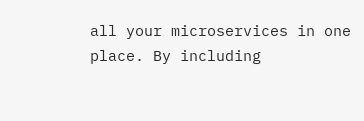all your microservices in one place. By including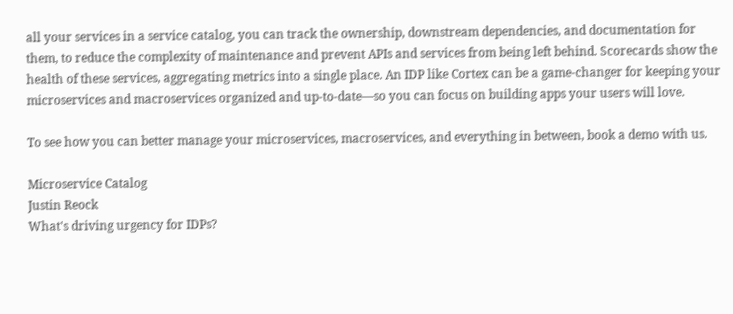all your services in a service catalog, you can track the ownership, downstream dependencies, and documentation for them, to reduce the complexity of maintenance and prevent APIs and services from being left behind. Scorecards show the health of these services, aggregating metrics into a single place. An IDP like Cortex can be a game-changer for keeping your microservices and macroservices organized and up-to-date—so you can focus on building apps your users will love.

To see how you can better manage your microservices, macroservices, and everything in between, book a demo with us.

Microservice Catalog
Justin Reock
What's driving urgency for IDPs?